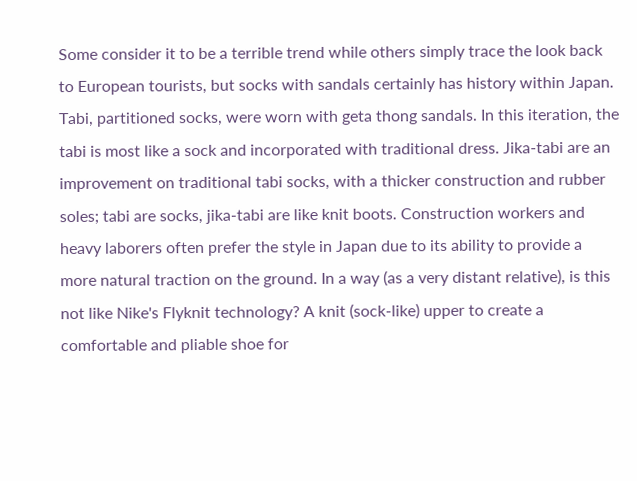Some consider it to be a terrible trend while others simply trace the look back to European tourists, but socks with sandals certainly has history within Japan. Tabi, partitioned socks, were worn with geta thong sandals. In this iteration, the tabi is most like a sock and incorporated with traditional dress. Jika-tabi are an improvement on traditional tabi socks, with a thicker construction and rubber soles; tabi are socks, jika-tabi are like knit boots. Construction workers and heavy laborers often prefer the style in Japan due to its ability to provide a more natural traction on the ground. In a way (as a very distant relative), is this not like Nike's Flyknit technology? A knit (sock-like) upper to create a comfortable and pliable shoe for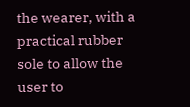the wearer, with a practical rubber sole to allow the user to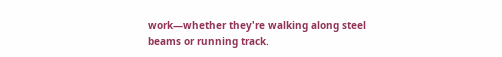work—whether they're walking along steel beams or running track.